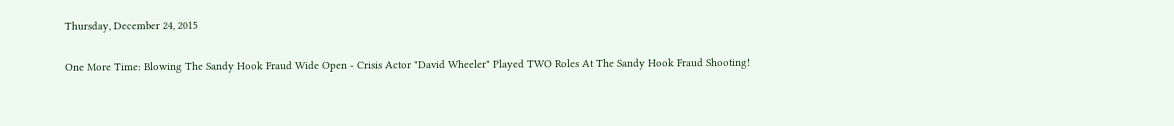Thursday, December 24, 2015

One More Time: Blowing The Sandy Hook Fraud Wide Open - Crisis Actor "David Wheeler" Played TWO Roles At The Sandy Hook Fraud Shooting!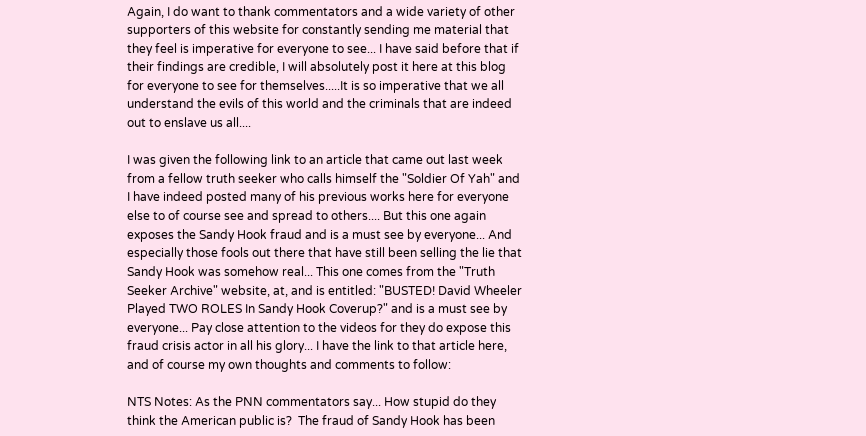Again, I do want to thank commentators and a wide variety of other supporters of this website for constantly sending me material that they feel is imperative for everyone to see... I have said before that if their findings are credible, I will absolutely post it here at this blog for everyone to see for themselves.....It is so imperative that we all understand the evils of this world and the criminals that are indeed out to enslave us all....

I was given the following link to an article that came out last week from a fellow truth seeker who calls himself the "Soldier Of Yah" and I have indeed posted many of his previous works here for everyone else to of course see and spread to others.... But this one again exposes the Sandy Hook fraud and is a must see by everyone... And especially those fools out there that have still been selling the lie that Sandy Hook was somehow real... This one comes from the "Truth Seeker Archive" website, at, and is entitled: "BUSTED! David Wheeler Played TWO ROLES In Sandy Hook Coverup?" and is a must see by everyone... Pay close attention to the videos for they do expose this fraud crisis actor in all his glory... I have the link to that article here, and of course my own thoughts and comments to follow:

NTS Notes: As the PNN commentators say... How stupid do they think the American public is?  The fraud of Sandy Hook has been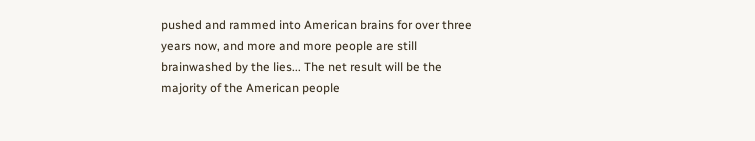pushed and rammed into American brains for over three years now, and more and more people are still brainwashed by the lies... The net result will be the majority of the American people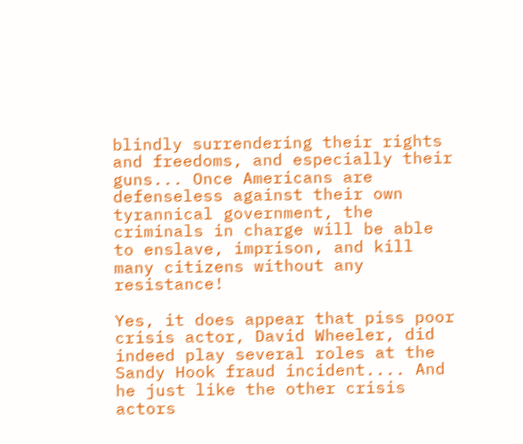blindly surrendering their rights and freedoms, and especially their guns... Once Americans are defenseless against their own tyrannical government, the criminals in charge will be able to enslave, imprison, and kill many citizens without any resistance!

Yes, it does appear that piss poor crisis actor, David Wheeler, did indeed play several roles at the Sandy Hook fraud incident.... And he just like the other crisis actors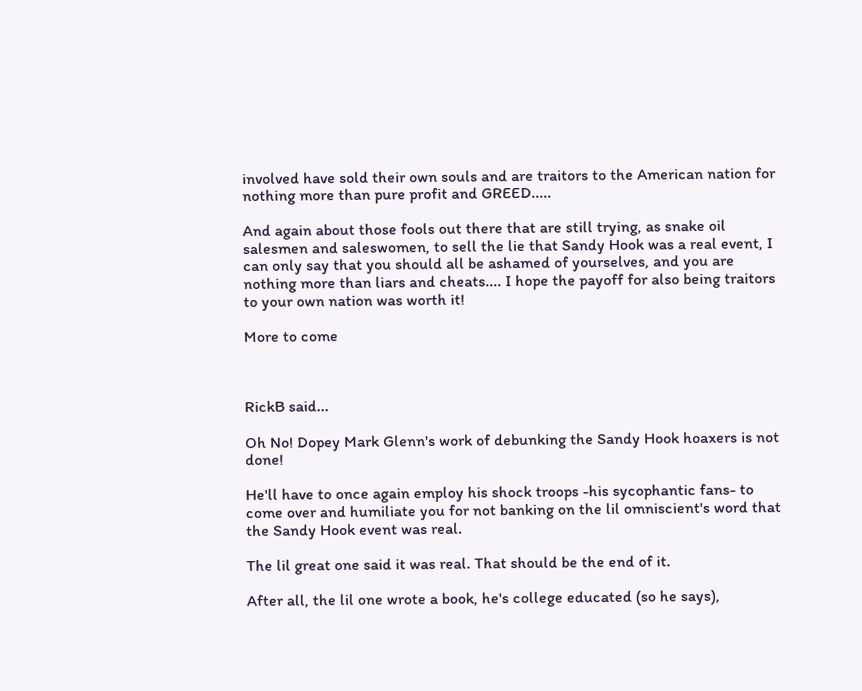involved have sold their own souls and are traitors to the American nation for nothing more than pure profit and GREED.....

And again about those fools out there that are still trying, as snake oil salesmen and saleswomen, to sell the lie that Sandy Hook was a real event, I can only say that you should all be ashamed of yourselves, and you are nothing more than liars and cheats.... I hope the payoff for also being traitors to your own nation was worth it!

More to come



RickB said...

Oh No! Dopey Mark Glenn's work of debunking the Sandy Hook hoaxers is not done!

He'll have to once again employ his shock troops -his sycophantic fans- to come over and humiliate you for not banking on the lil omniscient's word that the Sandy Hook event was real.

The lil great one said it was real. That should be the end of it.

After all, the lil one wrote a book, he's college educated (so he says),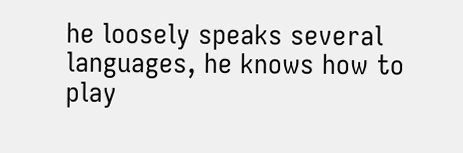he loosely speaks several languages, he knows how to play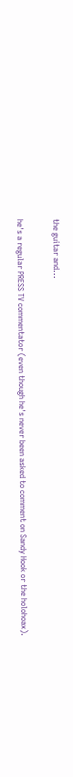the guitar and...

he's a regular PRESS TV commentator (even though he's never been asked to comment on Sandy Hook or the holohoax).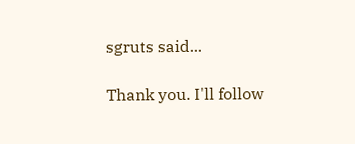sgruts said...

Thank you. I'll follow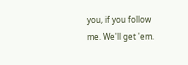you, if you follow me. We'll get 'em.